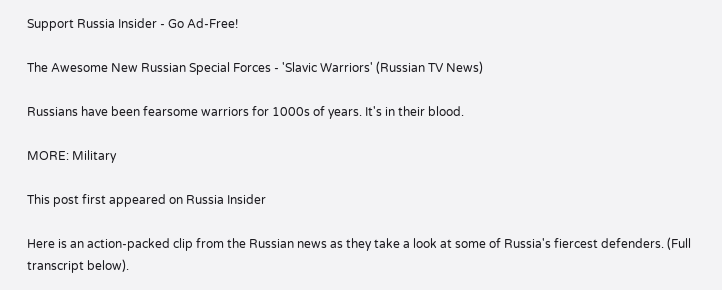Support Russia Insider - Go Ad-Free!

The Awesome New Russian Special Forces - 'Slavic Warriors' (Russian TV News)

Russians have been fearsome warriors for 1000s of years. It's in their blood.

MORE: Military

This post first appeared on Russia Insider

Here is an action-packed clip from the Russian news as they take a look at some of Russia's fiercest defenders. (Full transcript below).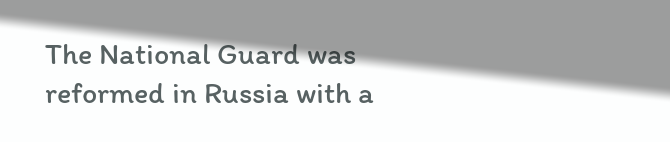The National Guard was reformed in Russia with a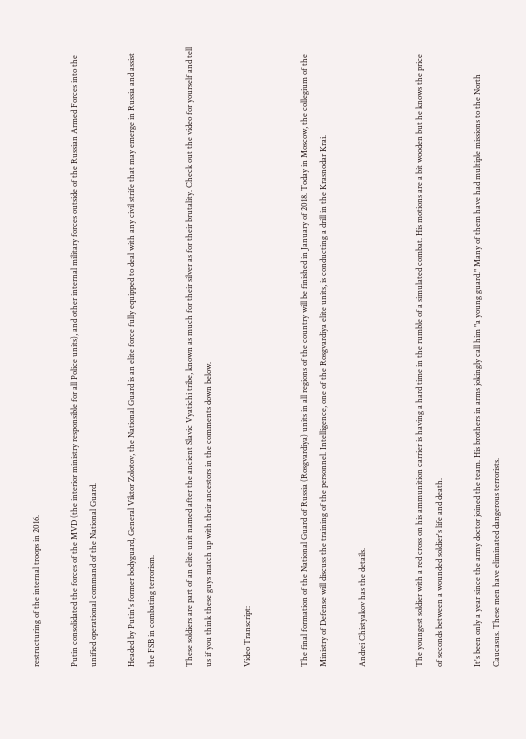restructuring of the internal troops in 2016.

Putin consolidated the forces of the MVD (the interior ministry responsible for all Police units), and other internal military forces outside of the Russian Armed Forces into the unified operational command of the National Guard.

Headed by Putin's former bodyguard, General Viktor Zolotov, the National Guard is an elite force fully equipped to deal with any civil strife that may emerge in Russia and assist the FSB in combating terrorism.

These soldiers are part of an elite unit named after the ancient Slavic Vyatichi tribe, known as much for their silver as for their brutality. Check out the video for yourself and tell us if you think these guys match up with their ancestors in the comments down below.

Video Transcript:


The final formation of the National Guard of Russia (Rosgvardiya) units in all regions of the country will be finished in January of 2018. Today in Moscow, the collegium of the Ministry of Defense will discuss the training of the personnel. Intelligence, one of the Rosgvardiya elite units, is conducting a drill in the Krasnodar Krai.

Andrei Chistyakov has the details.


The youngest soldier with a red cross on his ammunition carrier is having a hard time in the rumble of a simulated combat. His motions are a bit wooden but he knows the price of seconds between a wounded soldier's life and death.

It's been only a year since the army doctor joined the team. His brothers in arms jokingly call him "a young guard." Many of them have had multiple missions to the North Caucasus. These men have eliminated dangerous terrorists.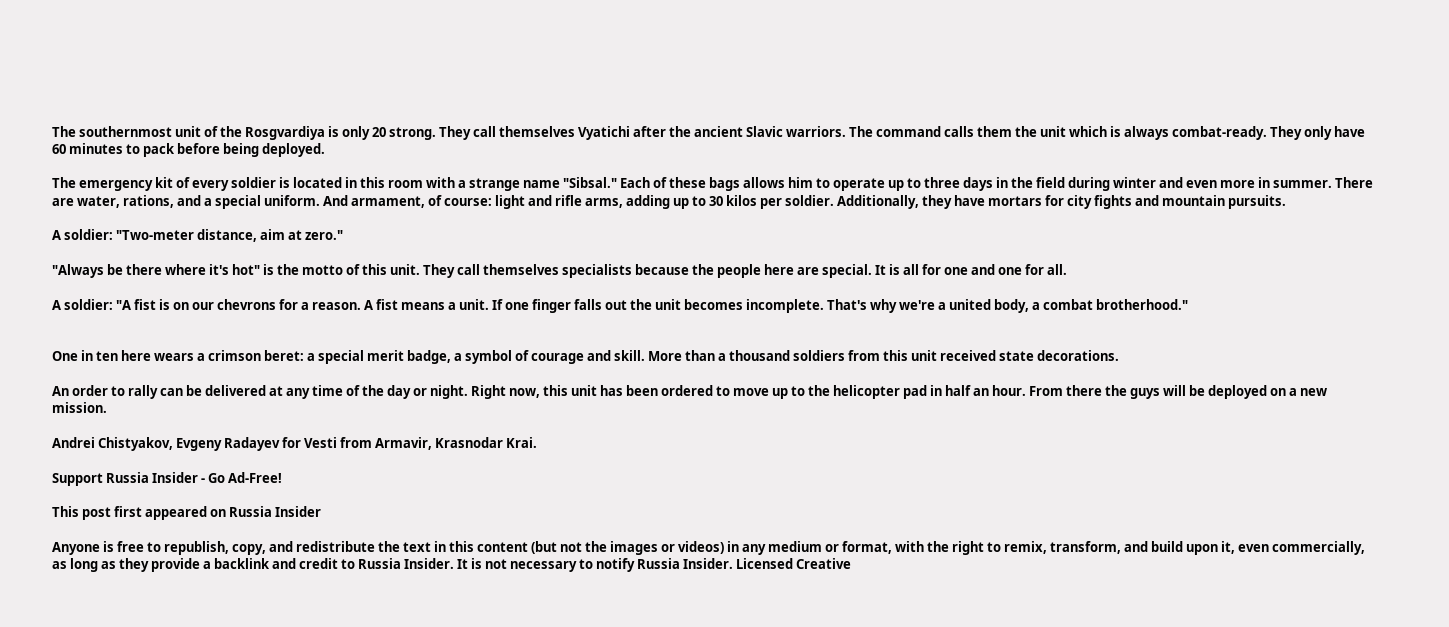The southernmost unit of the Rosgvardiya is only 20 strong. They call themselves Vyatichi after the ancient Slavic warriors. The command calls them the unit which is always combat-ready. They only have 60 minutes to pack before being deployed.

The emergency kit of every soldier is located in this room with a strange name "Sibsal." Each of these bags allows him to operate up to three days in the field during winter and even more in summer. There are water, rations, and a special uniform. And armament, of course: light and rifle arms, adding up to 30 kilos per soldier. Additionally, they have mortars for city fights and mountain pursuits.

A soldier: "Two-meter distance, aim at zero."

"Always be there where it's hot" is the motto of this unit. They call themselves specialists because the people here are special. It is all for one and one for all.

A soldier: "A fist is on our chevrons for a reason. A fist means a unit. If one finger falls out the unit becomes incomplete. That's why we're a united body, a combat brotherhood."


One in ten here wears a crimson beret: a special merit badge, a symbol of courage and skill. More than a thousand soldiers from this unit received state decorations.

An order to rally can be delivered at any time of the day or night. Right now, this unit has been ordered to move up to the helicopter pad in half an hour. From there the guys will be deployed on a new mission.

Andrei Chistyakov, Evgeny Radayev for Vesti from Armavir, Krasnodar Krai.

Support Russia Insider - Go Ad-Free!

This post first appeared on Russia Insider

Anyone is free to republish, copy, and redistribute the text in this content (but not the images or videos) in any medium or format, with the right to remix, transform, and build upon it, even commercially, as long as they provide a backlink and credit to Russia Insider. It is not necessary to notify Russia Insider. Licensed Creative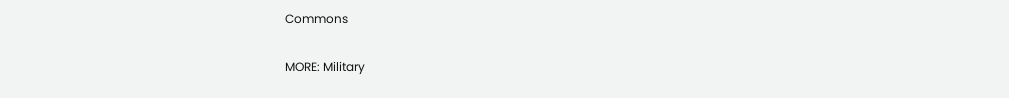Commons

MORE: Military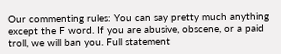Our commenting rules: You can say pretty much anything except the F word. If you are abusive, obscene, or a paid troll, we will ban you. Full statement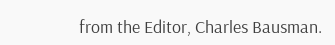from the Editor, Charles Bausman.